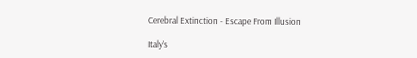Cerebral Extinction - Escape From Illusion

Italy’s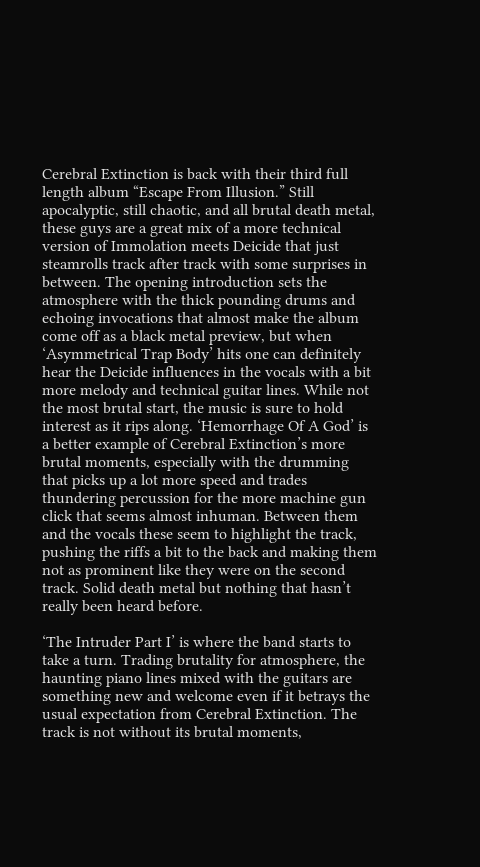Cerebral Extinction is back with their third full length album “Escape From Illusion.” Still apocalyptic, still chaotic, and all brutal death metal, these guys are a great mix of a more technical version of Immolation meets Deicide that just steamrolls track after track with some surprises in between. The opening introduction sets the atmosphere with the thick pounding drums and echoing invocations that almost make the album come off as a black metal preview, but when ‘Asymmetrical Trap Body’ hits one can definitely hear the Deicide influences in the vocals with a bit more melody and technical guitar lines. While not the most brutal start, the music is sure to hold interest as it rips along. ‘Hemorrhage Of A God’ is a better example of Cerebral Extinction’s more brutal moments, especially with the drumming that picks up a lot more speed and trades thundering percussion for the more machine gun click that seems almost inhuman. Between them and the vocals these seem to highlight the track, pushing the riffs a bit to the back and making them not as prominent like they were on the second track. Solid death metal but nothing that hasn’t really been heard before.

‘The Intruder Part I’ is where the band starts to take a turn. Trading brutality for atmosphere, the haunting piano lines mixed with the guitars are something new and welcome even if it betrays the usual expectation from Cerebral Extinction. The track is not without its brutal moments,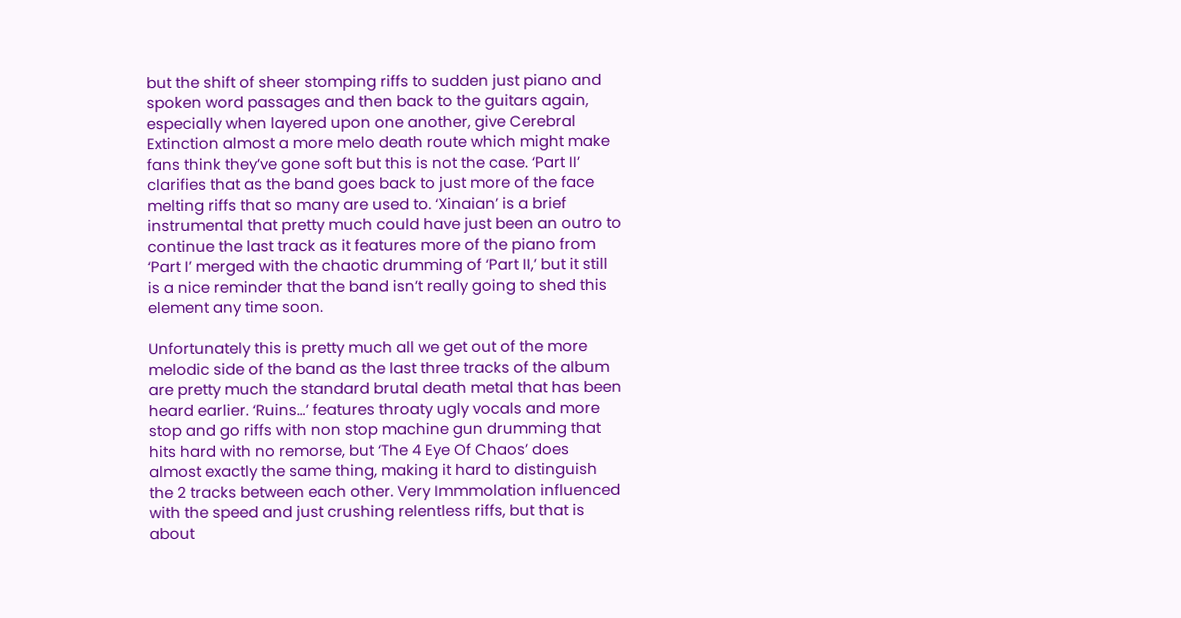but the shift of sheer stomping riffs to sudden just piano and spoken word passages and then back to the guitars again, especially when layered upon one another, give Cerebral Extinction almost a more melo death route which might make fans think they’ve gone soft but this is not the case. ‘Part II’ clarifies that as the band goes back to just more of the face melting riffs that so many are used to. ‘Xinaian’ is a brief instrumental that pretty much could have just been an outro to continue the last track as it features more of the piano from ‘Part I’ merged with the chaotic drumming of ‘Part II,’ but it still is a nice reminder that the band isn’t really going to shed this element any time soon.

Unfortunately this is pretty much all we get out of the more melodic side of the band as the last three tracks of the album are pretty much the standard brutal death metal that has been heard earlier. ‘Ruins…’ features throaty ugly vocals and more stop and go riffs with non stop machine gun drumming that hits hard with no remorse, but ‘The 4 Eye Of Chaos’ does almost exactly the same thing, making it hard to distinguish the 2 tracks between each other. Very Immmolation influenced with the speed and just crushing relentless riffs, but that is about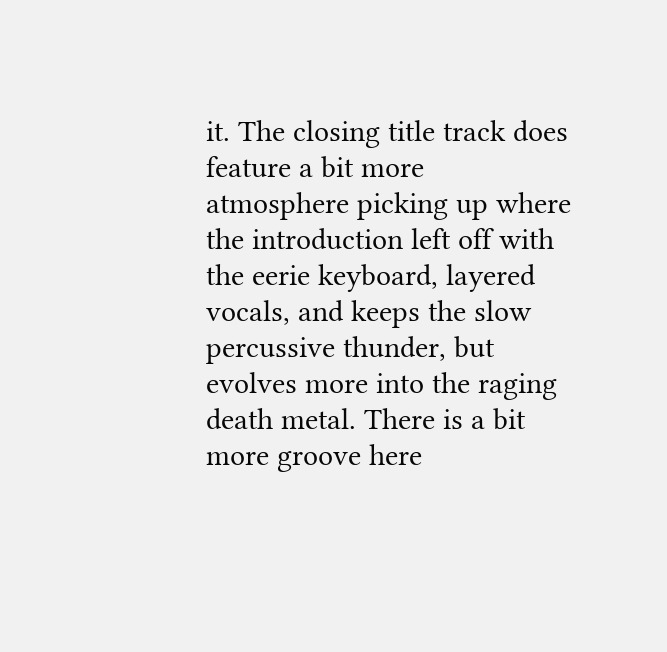it. The closing title track does feature a bit more atmosphere picking up where the introduction left off with the eerie keyboard, layered vocals, and keeps the slow percussive thunder, but evolves more into the raging death metal. There is a bit more groove here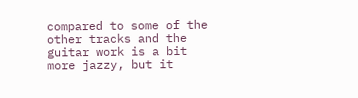compared to some of the other tracks and the guitar work is a bit more jazzy, but it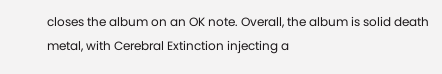closes the album on an OK note. Overall, the album is solid death metal, with Cerebral Extinction injecting a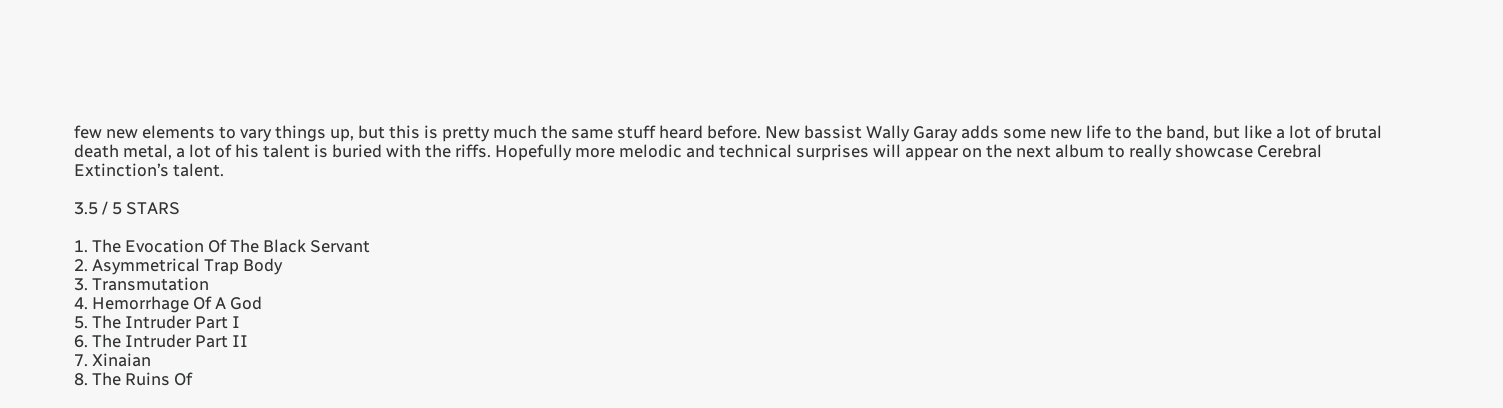few new elements to vary things up, but this is pretty much the same stuff heard before. New bassist Wally Garay adds some new life to the band, but like a lot of brutal death metal, a lot of his talent is buried with the riffs. Hopefully more melodic and technical surprises will appear on the next album to really showcase Cerebral Extinction’s talent.

3.5 / 5 STARS

1. The Evocation Of The Black Servant
2. Asymmetrical Trap Body
3. Transmutation
4. Hemorrhage Of A God
5. The Intruder Part I
6. The Intruder Part II
7. Xinaian
8. The Ruins Of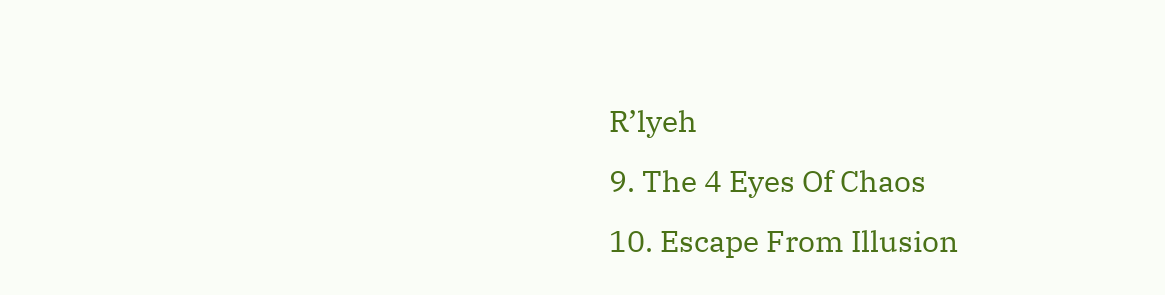R’lyeh
9. The 4 Eyes Of Chaos
10. Escape From Illusion